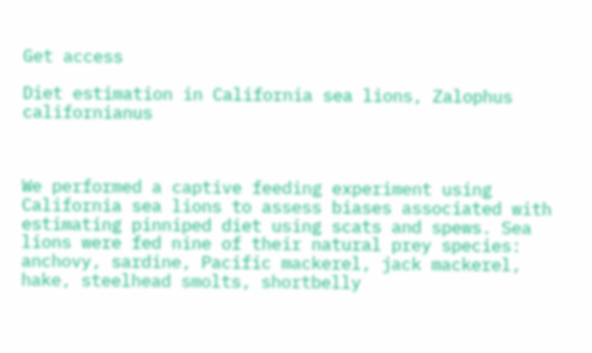Get access

Diet estimation in California sea lions, Zalophus californianus



We performed a captive feeding experiment using California sea lions to assess biases associated with estimating pinniped diet using scats and spews. Sea lions were fed nine of their natural prey species: anchovy, sardine, Pacific mackerel, jack mackerel, hake, steelhead smolts, shortbelly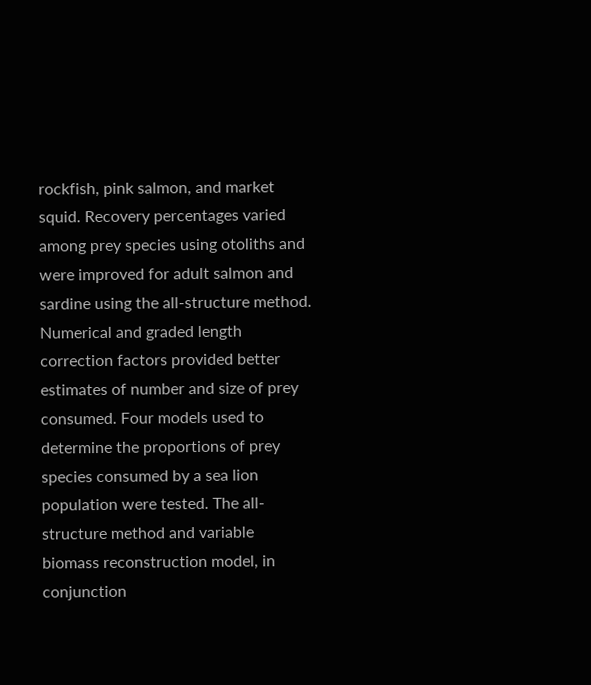rockfish, pink salmon, and market squid. Recovery percentages varied among prey species using otoliths and were improved for adult salmon and sardine using the all-structure method. Numerical and graded length correction factors provided better estimates of number and size of prey consumed. Four models used to determine the proportions of prey species consumed by a sea lion population were tested. The all-structure method and variable biomass reconstruction model, in conjunction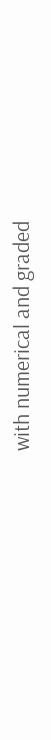with numerical and graded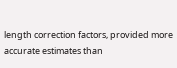length correction factors, provided more accurate estimates than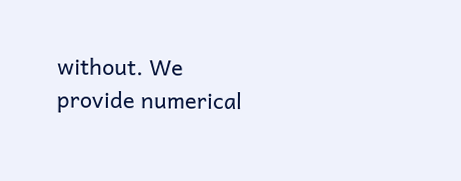without. We provide numerical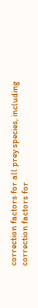correction factors for all prey species, including correction factors for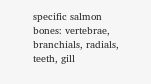specific salmon bones: vertebrae, branchials, radials, teeth, gill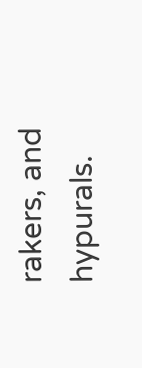rakers, and hypurals.